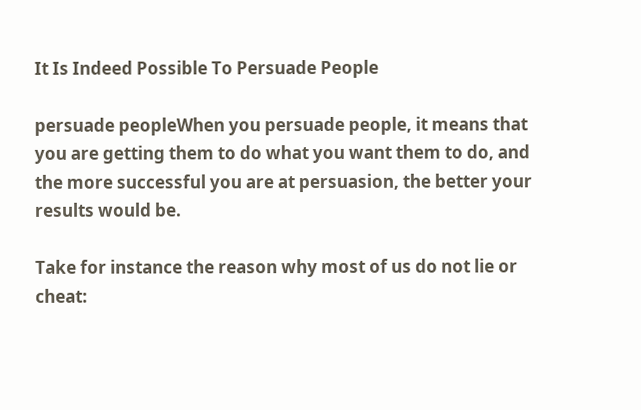It Is Indeed Possible To Persuade People

persuade peopleWhen you persuade people, it means that you are getting them to do what you want them to do, and the more successful you are at persuasion, the better your results would be.

Take for instance the reason why most of us do not lie or cheat: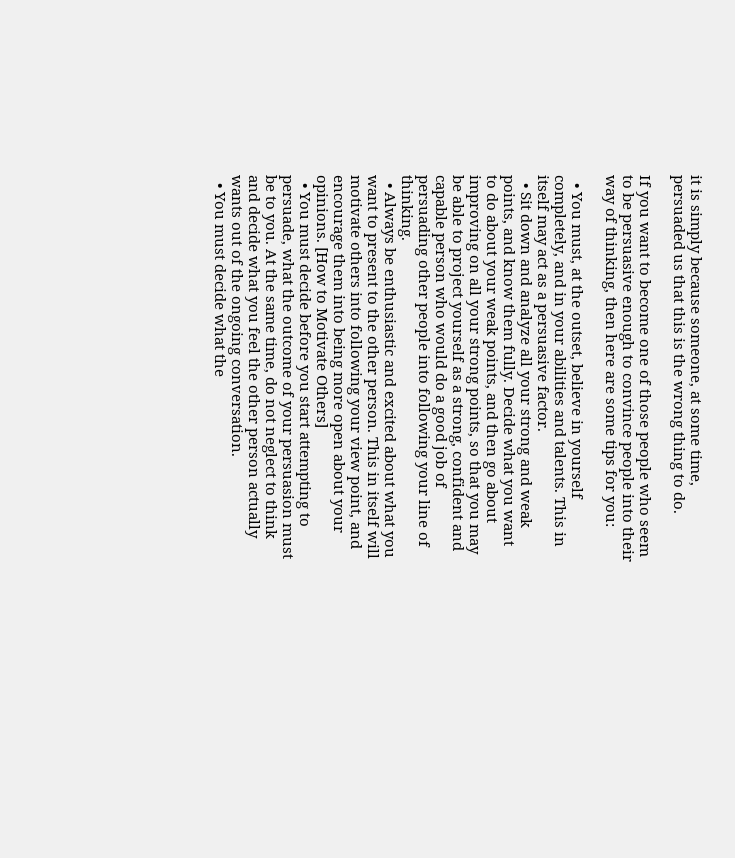it is simply because someone, at some time, persuaded us that this is the wrong thing to do.

If you want to become one of those people who seem to be persuasive enough to convince people into their way of thinking, then here are some tips for you:

  • You must, at the outset, believe in yourself completely, and in your abilities and talents. This in itself may act as a persuasive factor.
  • Sit down and analyze all your strong and weak points, and know them fully. Decide what you want to do about your weak points, and then go about improving on all your strong points, so that you may be able to project yourself as a strong, confident and capable person who would do a good job of persuading other people into following your line of thinking.
  • Always be enthusiastic and excited about what you want to present to the other person. This in itself will motivate others into following your view point, and encourage them into being more open about your opinions. [How to Motivate Others]
  • You must decide before you start attempting to persuade, what the outcome of your persuasion must be to you. At the same time, do not neglect to think and decide what you feel the other person actually wants out of the ongoing conversation.
  • You must decide what the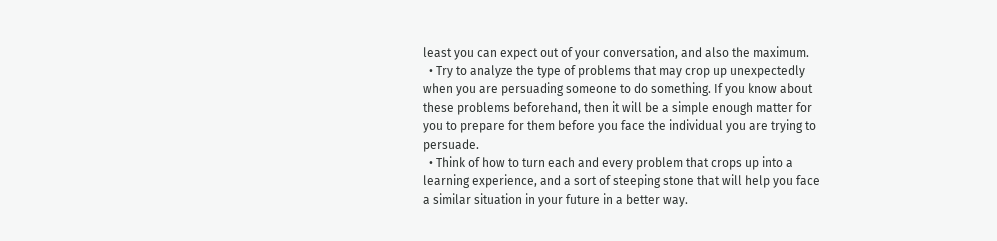least you can expect out of your conversation, and also the maximum.
  • Try to analyze the type of problems that may crop up unexpectedly when you are persuading someone to do something. If you know about these problems beforehand, then it will be a simple enough matter for you to prepare for them before you face the individual you are trying to persuade.
  • Think of how to turn each and every problem that crops up into a learning experience, and a sort of steeping stone that will help you face a similar situation in your future in a better way.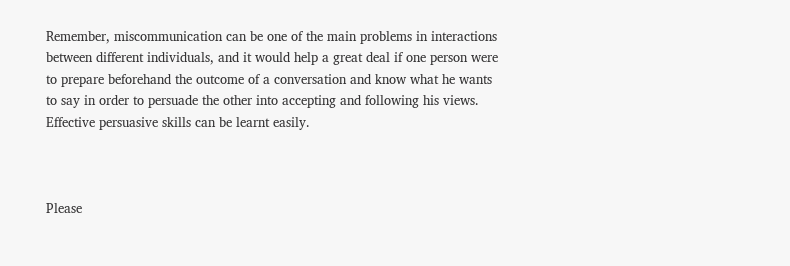Remember, miscommunication can be one of the main problems in interactions between different individuals, and it would help a great deal if one person were to prepare beforehand the outcome of a conversation and know what he wants to say in order to persuade the other into accepting and following his views. Effective persuasive skills can be learnt easily.



Please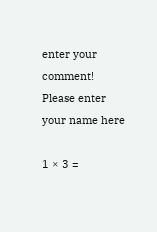enter your comment!
Please enter your name here

1 × 3 =